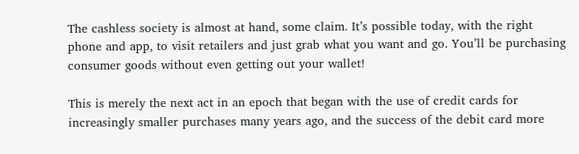The cashless society is almost at hand, some claim. It’s possible today, with the right phone and app, to visit retailers and just grab what you want and go. You’ll be purchasing consumer goods without even getting out your wallet!

This is merely the next act in an epoch that began with the use of credit cards for increasingly smaller purchases many years ago, and the success of the debit card more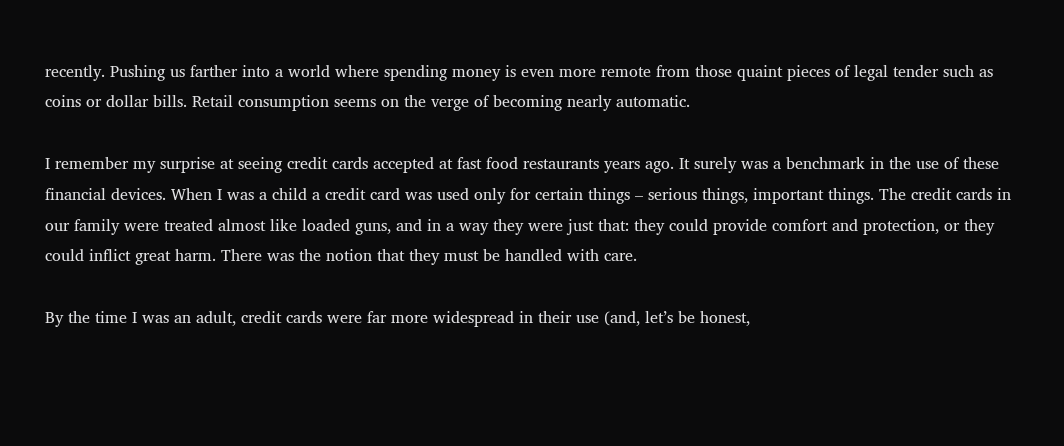recently. Pushing us farther into a world where spending money is even more remote from those quaint pieces of legal tender such as coins or dollar bills. Retail consumption seems on the verge of becoming nearly automatic.

I remember my surprise at seeing credit cards accepted at fast food restaurants years ago. It surely was a benchmark in the use of these financial devices. When I was a child a credit card was used only for certain things – serious things, important things. The credit cards in our family were treated almost like loaded guns, and in a way they were just that: they could provide comfort and protection, or they could inflict great harm. There was the notion that they must be handled with care.

By the time I was an adult, credit cards were far more widespread in their use (and, let’s be honest,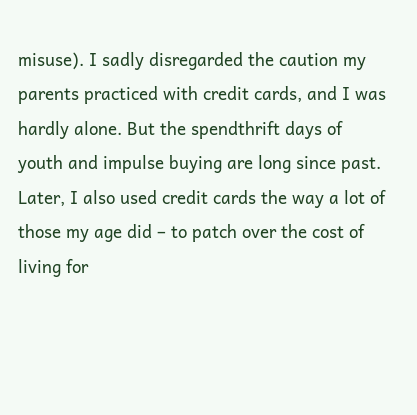misuse). I sadly disregarded the caution my parents practiced with credit cards, and I was hardly alone. But the spendthrift days of youth and impulse buying are long since past. Later, I also used credit cards the way a lot of those my age did – to patch over the cost of living for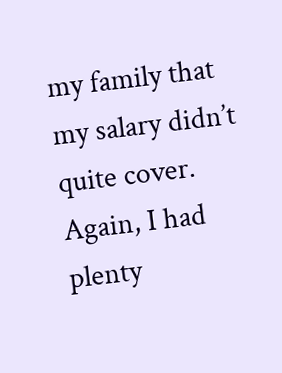my family that my salary didn’t quite cover. Again, I had plenty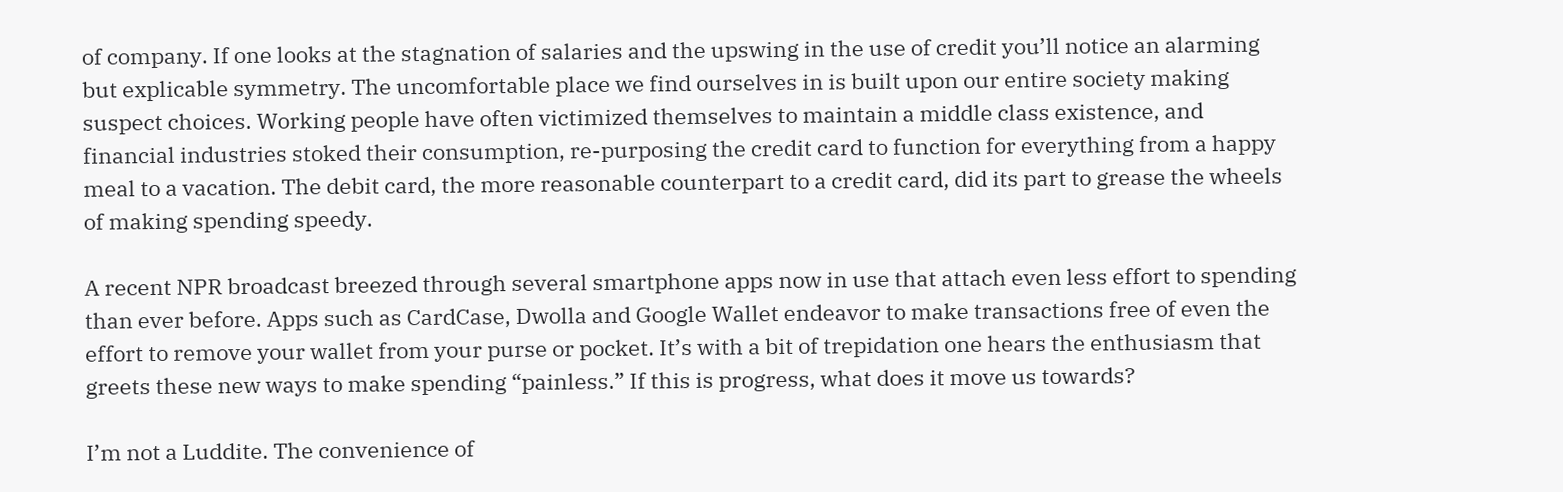of company. If one looks at the stagnation of salaries and the upswing in the use of credit you’ll notice an alarming but explicable symmetry. The uncomfortable place we find ourselves in is built upon our entire society making suspect choices. Working people have often victimized themselves to maintain a middle class existence, and financial industries stoked their consumption, re-purposing the credit card to function for everything from a happy meal to a vacation. The debit card, the more reasonable counterpart to a credit card, did its part to grease the wheels of making spending speedy.

A recent NPR broadcast breezed through several smartphone apps now in use that attach even less effort to spending than ever before. Apps such as CardCase, Dwolla and Google Wallet endeavor to make transactions free of even the effort to remove your wallet from your purse or pocket. It’s with a bit of trepidation one hears the enthusiasm that greets these new ways to make spending “painless.” If this is progress, what does it move us towards?

I’m not a Luddite. The convenience of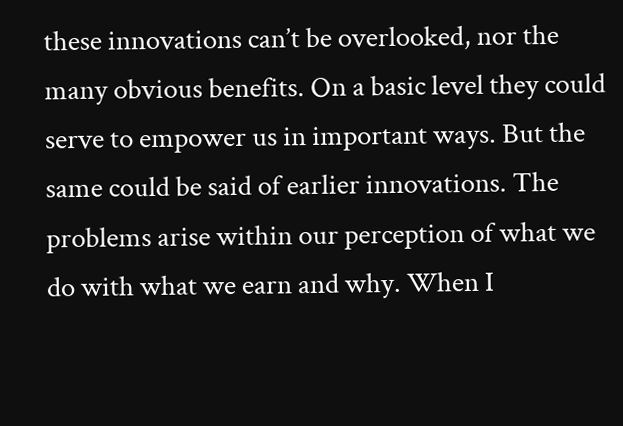these innovations can’t be overlooked, nor the many obvious benefits. On a basic level they could serve to empower us in important ways. But the same could be said of earlier innovations. The problems arise within our perception of what we do with what we earn and why. When I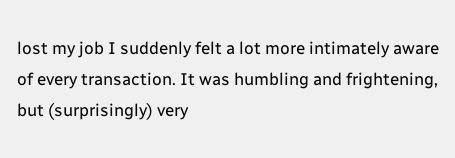lost my job I suddenly felt a lot more intimately aware of every transaction. It was humbling and frightening, but (surprisingly) very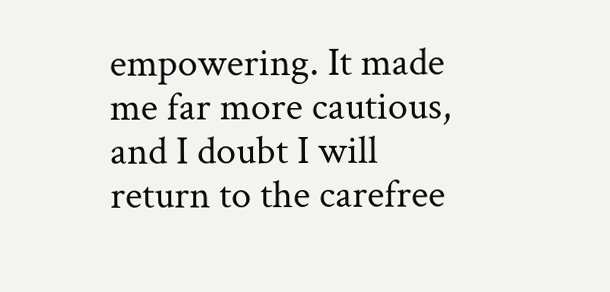empowering. It made me far more cautious, and I doubt I will return to the carefree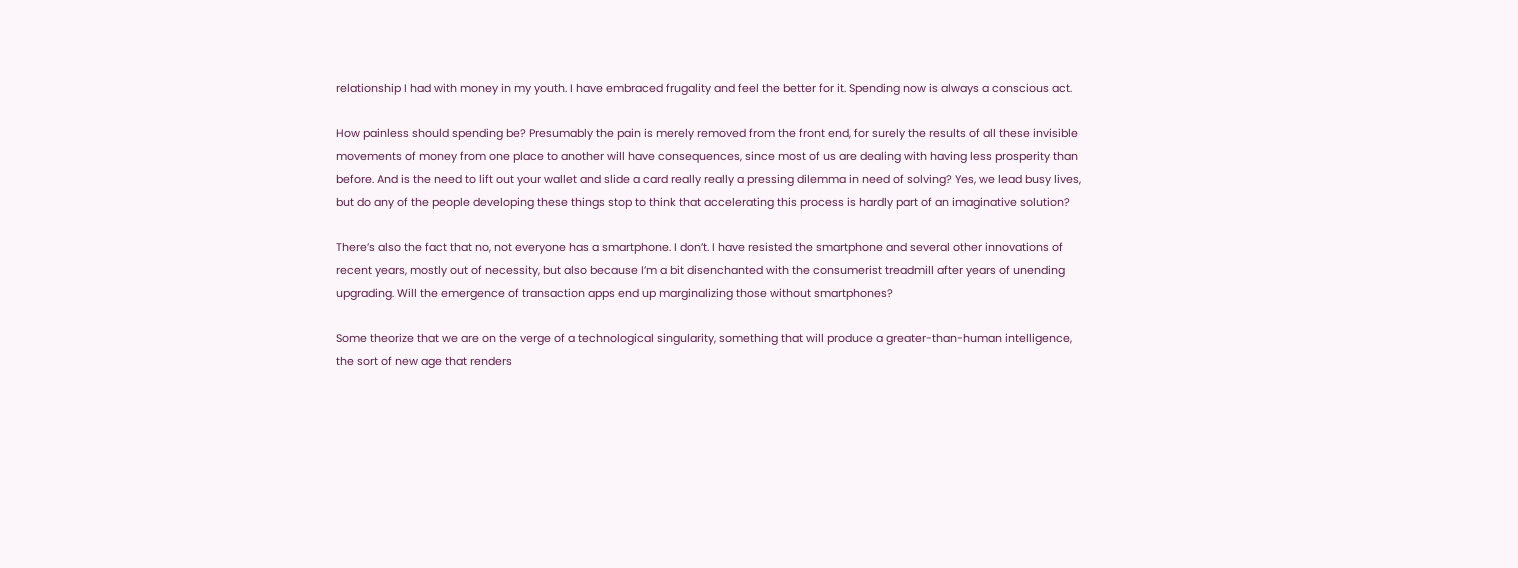relationship I had with money in my youth. I have embraced frugality and feel the better for it. Spending now is always a conscious act.

How painless should spending be? Presumably the pain is merely removed from the front end, for surely the results of all these invisible movements of money from one place to another will have consequences, since most of us are dealing with having less prosperity than before. And is the need to lift out your wallet and slide a card really really a pressing dilemma in need of solving? Yes, we lead busy lives, but do any of the people developing these things stop to think that accelerating this process is hardly part of an imaginative solution?

There’s also the fact that no, not everyone has a smartphone. I don’t. I have resisted the smartphone and several other innovations of recent years, mostly out of necessity, but also because I’m a bit disenchanted with the consumerist treadmill after years of unending upgrading. Will the emergence of transaction apps end up marginalizing those without smartphones?

Some theorize that we are on the verge of a technological singularity, something that will produce a greater-than-human intelligence, the sort of new age that renders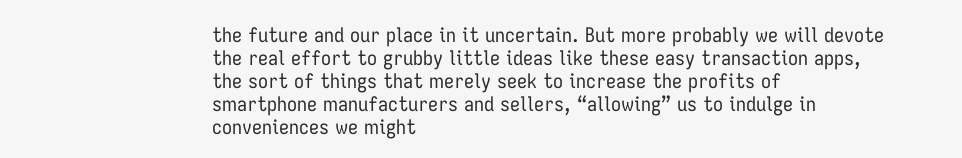the future and our place in it uncertain. But more probably we will devote the real effort to grubby little ideas like these easy transaction apps, the sort of things that merely seek to increase the profits of smartphone manufacturers and sellers, “allowing” us to indulge in conveniences we might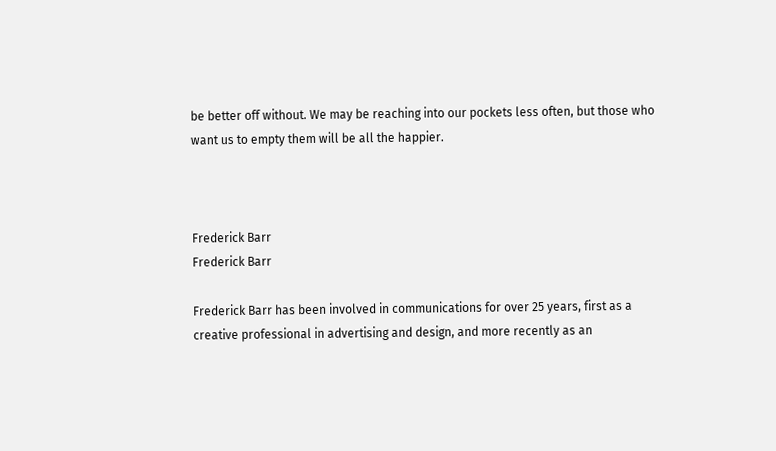be better off without. We may be reaching into our pockets less often, but those who want us to empty them will be all the happier.



Frederick Barr
Frederick Barr

Frederick Barr has been involved in communications for over 25 years, first as a creative professional in advertising and design, and more recently as an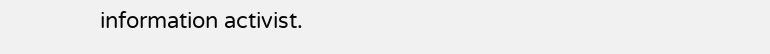information activist.